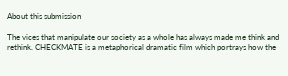About this submission

The vices that manipulate our society as a whole has always made me think and rethink. CHECKMATE is a metaphorical dramatic film which portrays how the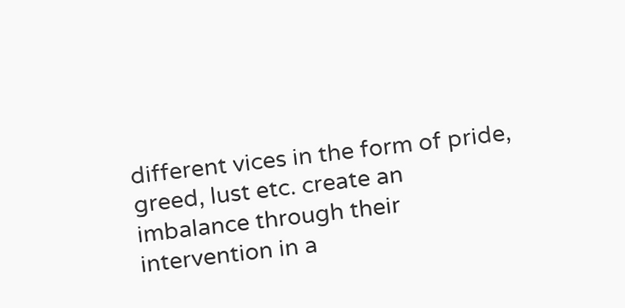different vices in the form of pride, greed, lust etc. create an imbalance through their intervention in a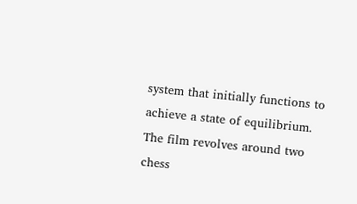system that initially functions to achieve a state of equilibrium. The film revolves around two chess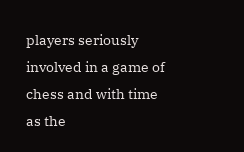players seriously involved in a game of chess and with time as the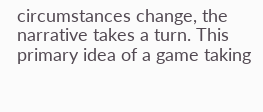circumstances change, the narrative takes a turn. This primary idea of a game taking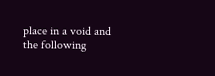place in a void and the following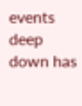events deep down has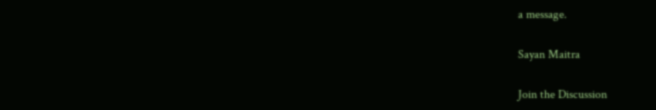a message.

Sayan Maitra

Join the Discussion